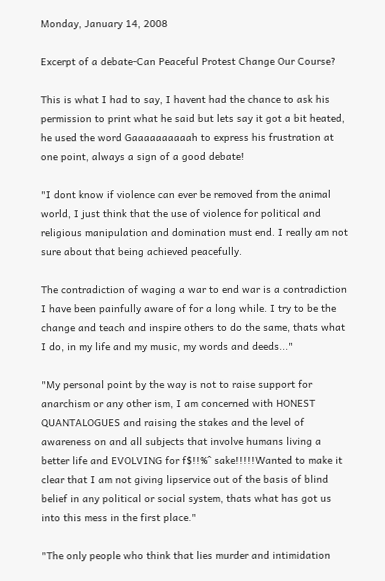Monday, January 14, 2008

Excerpt of a debate-Can Peaceful Protest Change Our Course?

This is what I had to say, I havent had the chance to ask his permission to print what he said but lets say it got a bit heated, he used the word Gaaaaaaaaaah to express his frustration at one point, always a sign of a good debate!

"I dont know if violence can ever be removed from the animal world, I just think that the use of violence for political and religious manipulation and domination must end. I really am not sure about that being achieved peacefully.

The contradiction of waging a war to end war is a contradiction I have been painfully aware of for a long while. I try to be the change and teach and inspire others to do the same, thats what I do, in my life and my music, my words and deeds..."

"My personal point by the way is not to raise support for anarchism or any other ism, I am concerned with HONEST QUANTALOGUES and raising the stakes and the level of awareness on and all subjects that involve humans living a better life and EVOLVING for f$!!%^ sake!!!!!Wanted to make it clear that I am not giving lipservice out of the basis of blind belief in any political or social system, thats what has got us into this mess in the first place."

"The only people who think that lies murder and intimidation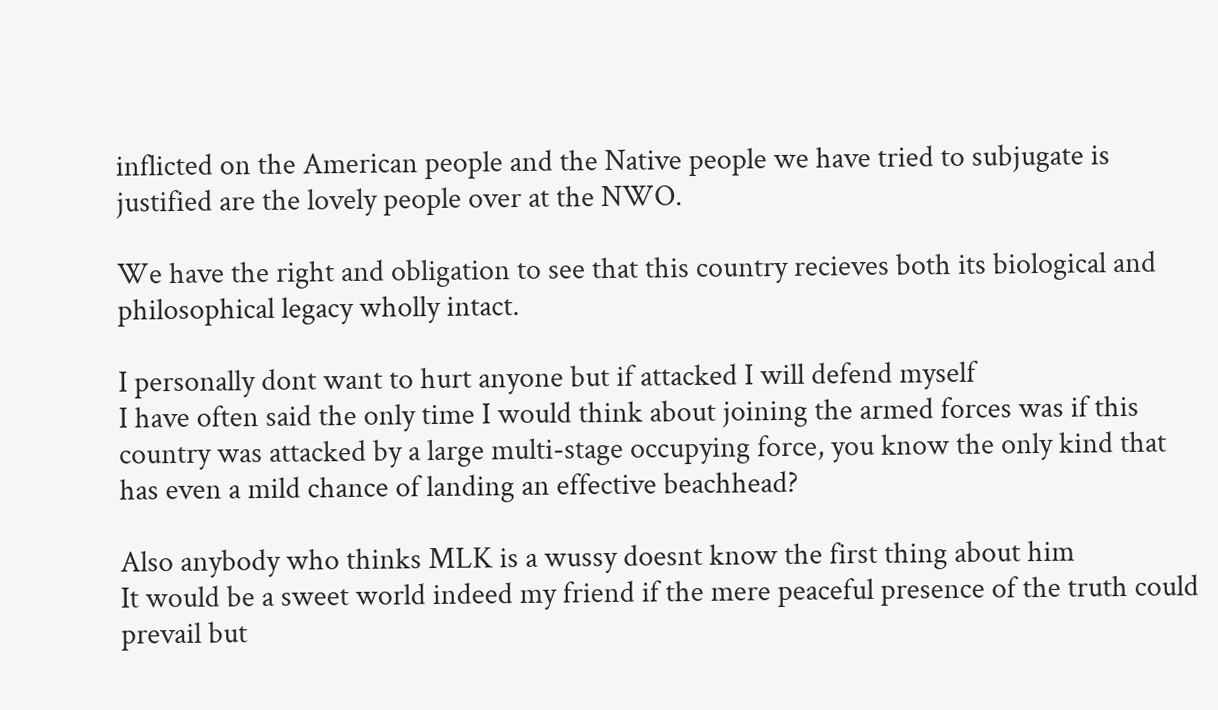inflicted on the American people and the Native people we have tried to subjugate is justified are the lovely people over at the NWO.

We have the right and obligation to see that this country recieves both its biological and philosophical legacy wholly intact.

I personally dont want to hurt anyone but if attacked I will defend myself
I have often said the only time I would think about joining the armed forces was if this country was attacked by a large multi-stage occupying force, you know the only kind that has even a mild chance of landing an effective beachhead?

Also anybody who thinks MLK is a wussy doesnt know the first thing about him
It would be a sweet world indeed my friend if the mere peaceful presence of the truth could prevail but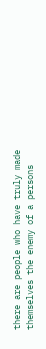there are people who have truly made themselves the enemy of a persons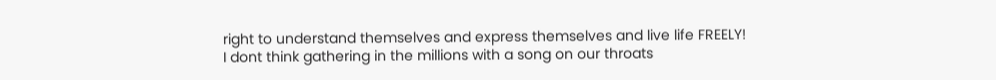right to understand themselves and express themselves and live life FREELY!
I dont think gathering in the millions with a song on our throats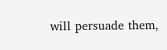will persuade them,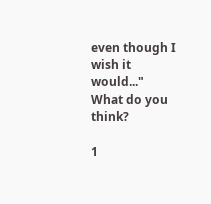even though I wish it would..."
What do you think?

1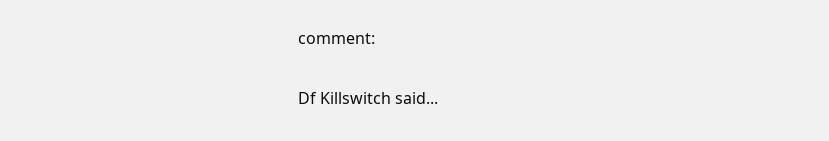comment:

Df Killswitch said...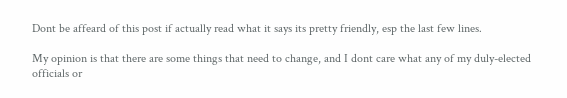Dont be affeard of this post if actually read what it says its pretty friendly, esp the last few lines.

My opinion is that there are some things that need to change, and I dont care what any of my duly-elected officials or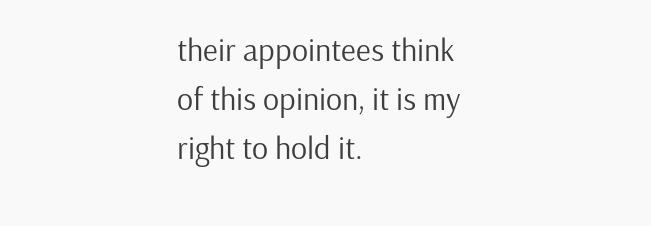their appointees think of this opinion, it is my right to hold it.